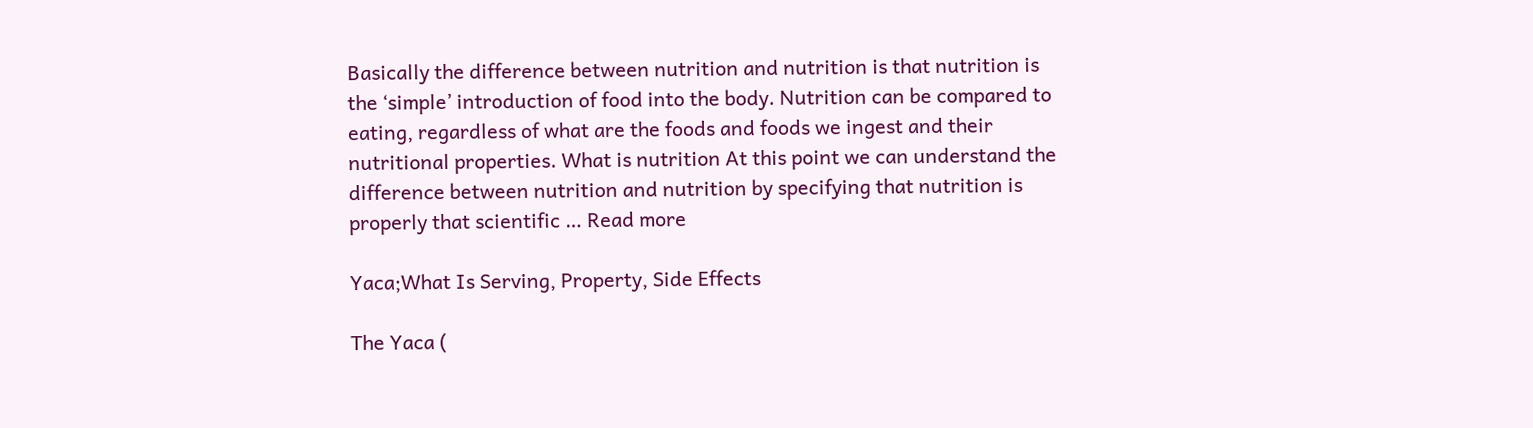Basically the difference between nutrition and nutrition is that nutrition is the ‘simple’ introduction of food into the body. Nutrition can be compared to eating, regardless of what are the foods and foods we ingest and their nutritional properties. What is nutrition At this point we can understand the difference between nutrition and nutrition by specifying that nutrition is properly that scientific … Read more

Yaca;What Is Serving, Property, Side Effects

The Yaca (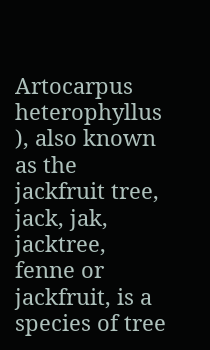Artocarpus heterophyllus ), also known as the jackfruit tree, jack, jak, jacktree, fenne or jackfruit, is a species of tree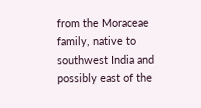from the Moraceae family, native to southwest India and possibly east of the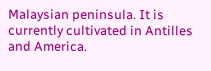Malaysian peninsula. It is currently cultivated in Antilles and America.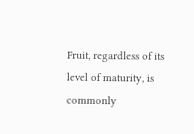Fruit, regardless of its level of maturity, is commonly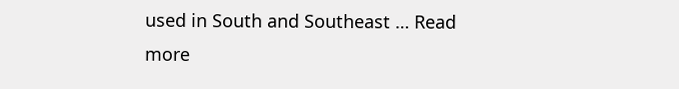used in South and Southeast … Read more